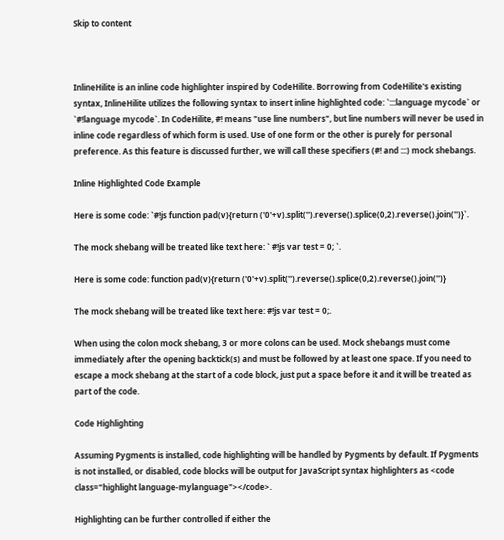Skip to content



InlineHilite is an inline code highlighter inspired by CodeHilite. Borrowing from CodeHilite's existing syntax, InlineHilite utilizes the following syntax to insert inline highlighted code: `:::language mycode` or `#!language mycode`. In CodeHilite, #! means "use line numbers", but line numbers will never be used in inline code regardless of which form is used. Use of one form or the other is purely for personal preference. As this feature is discussed further, we will call these specifiers (#! and :::) mock shebangs.

Inline Highlighted Code Example

Here is some code: `#!js function pad(v){return ('0'+v).split('').reverse().splice(0,2).reverse().join('')}`.

The mock shebang will be treated like text here: ` #!js var test = 0; `.

Here is some code: function pad(v){return ('0'+v).split('').reverse().splice(0,2).reverse().join('')}

The mock shebang will be treated like text here: #!js var test = 0;.

When using the colon mock shebang, 3 or more colons can be used. Mock shebangs must come immediately after the opening backtick(s) and must be followed by at least one space. If you need to escape a mock shebang at the start of a code block, just put a space before it and it will be treated as part of the code.

Code Highlighting

Assuming Pygments is installed, code highlighting will be handled by Pygments by default. If Pygments is not installed, or disabled, code blocks will be output for JavaScript syntax highlighters as <code class="highlight language-mylanguage"></code>.

Highlighting can be further controlled if either the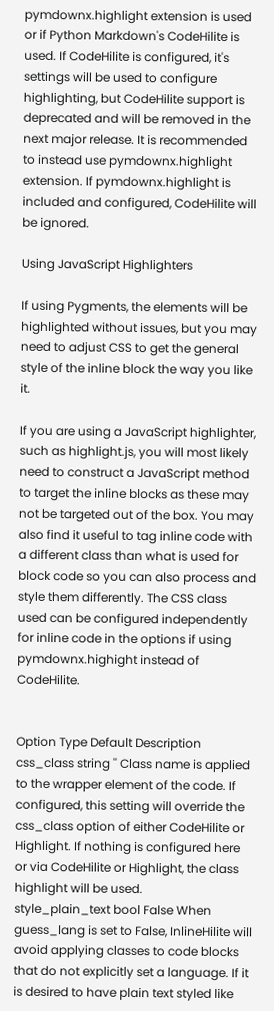pymdownx.highlight extension is used or if Python Markdown's CodeHilite is used. If CodeHilite is configured, it's settings will be used to configure highlighting, but CodeHilite support is deprecated and will be removed in the next major release. It is recommended to instead use pymdownx.highlight extension. If pymdownx.highlight is included and configured, CodeHilite will be ignored.

Using JavaScript Highlighters

If using Pygments, the elements will be highlighted without issues, but you may need to adjust CSS to get the general style of the inline block the way you like it.

If you are using a JavaScript highlighter, such as highlight.js, you will most likely need to construct a JavaScript method to target the inline blocks as these may not be targeted out of the box. You may also find it useful to tag inline code with a different class than what is used for block code so you can also process and style them differently. The CSS class used can be configured independently for inline code in the options if using pymdownx.highight instead of CodeHilite.


Option Type Default Description
css_class string '' Class name is applied to the wrapper element of the code. If configured, this setting will override the css_class option of either CodeHilite or Highlight. If nothing is configured here or via CodeHilite or Highlight, the class highlight will be used.
style_plain_text bool False When guess_lang is set to False, InlineHilite will avoid applying classes to code blocks that do not explicitly set a language. If it is desired to have plain text styled like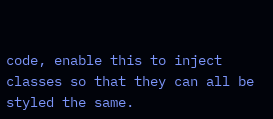code, enable this to inject classes so that they can all be styled the same.